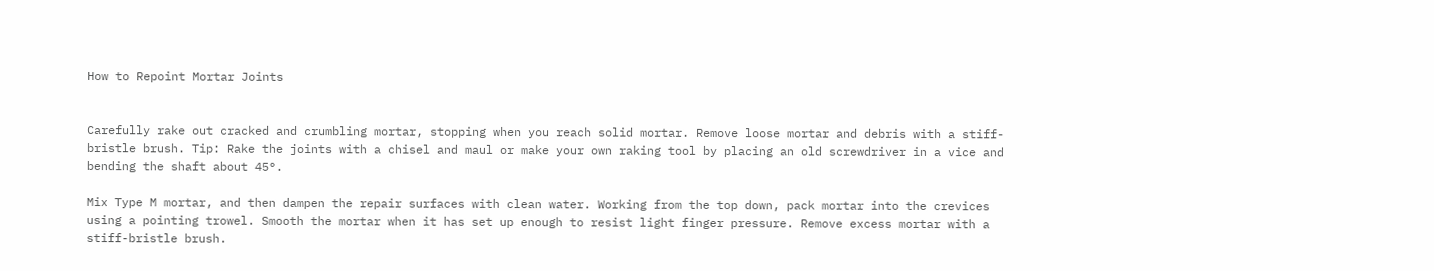How to Repoint Mortar Joints


Carefully rake out cracked and crumbling mortar, stopping when you reach solid mortar. Remove loose mortar and debris with a stiff-bristle brush. Tip: Rake the joints with a chisel and maul or make your own raking tool by placing an old screwdriver in a vice and bending the shaft about 45°.

Mix Type M mortar, and then dampen the repair surfaces with clean water. Working from the top down, pack mortar into the crevices using a pointing trowel. Smooth the mortar when it has set up enough to resist light finger pressure. Remove excess mortar with a stiff-bristle brush.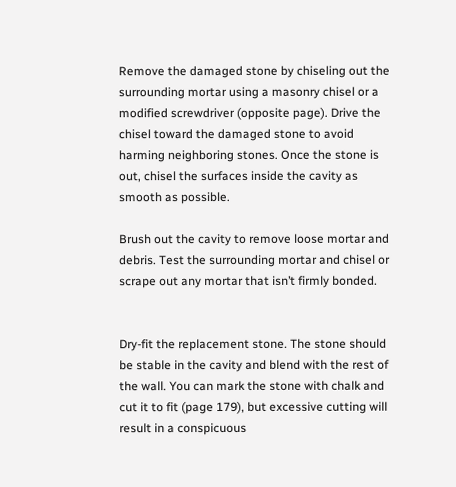Remove the damaged stone by chiseling out the surrounding mortar using a masonry chisel or a modified screwdriver (opposite page). Drive the chisel toward the damaged stone to avoid harming neighboring stones. Once the stone is out, chisel the surfaces inside the cavity as smooth as possible.

Brush out the cavity to remove loose mortar and debris. Test the surrounding mortar and chisel or scrape out any mortar that isn’t firmly bonded.


Dry-fit the replacement stone. The stone should be stable in the cavity and blend with the rest of the wall. You can mark the stone with chalk and cut it to fit (page 179), but excessive cutting will result in a conspicuous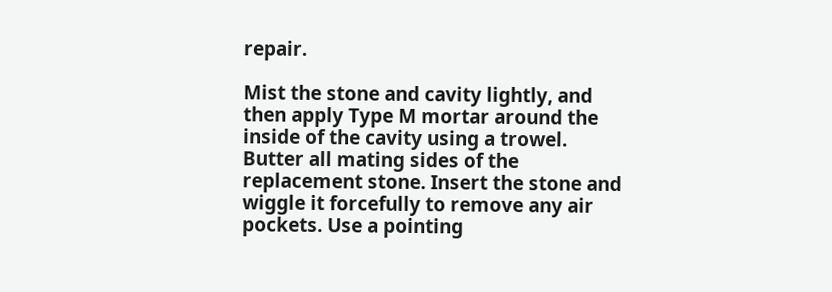repair.

Mist the stone and cavity lightly, and then apply Type M mortar around the inside of the cavity using a trowel. Butter all mating sides of the replacement stone. Insert the stone and wiggle it forcefully to remove any air pockets. Use a pointing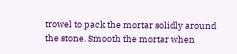trowel to pack the mortar solidly around the stone. Smooth the mortar when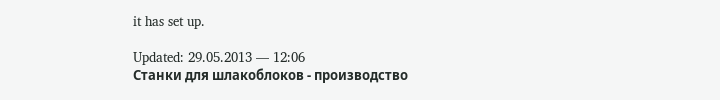it has set up.

Updated: 29.05.2013 — 12:06
Станки для шлакоблоков - производство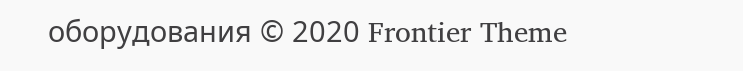оборудования © 2020 Frontier Theme